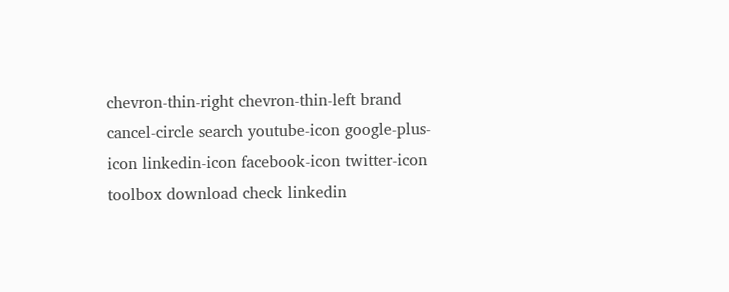chevron-thin-right chevron-thin-left brand cancel-circle search youtube-icon google-plus-icon linkedin-icon facebook-icon twitter-icon toolbox download check linkedin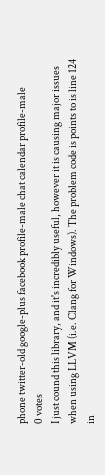phone twitter-old google-plus facebook profile-male chat calendar profile-male
0 votes
I just cound this library, and it's incredibly useful, however it is causing major issues when using LLVM (i.e. Clang for Windows). The problem code is points to is line 124 in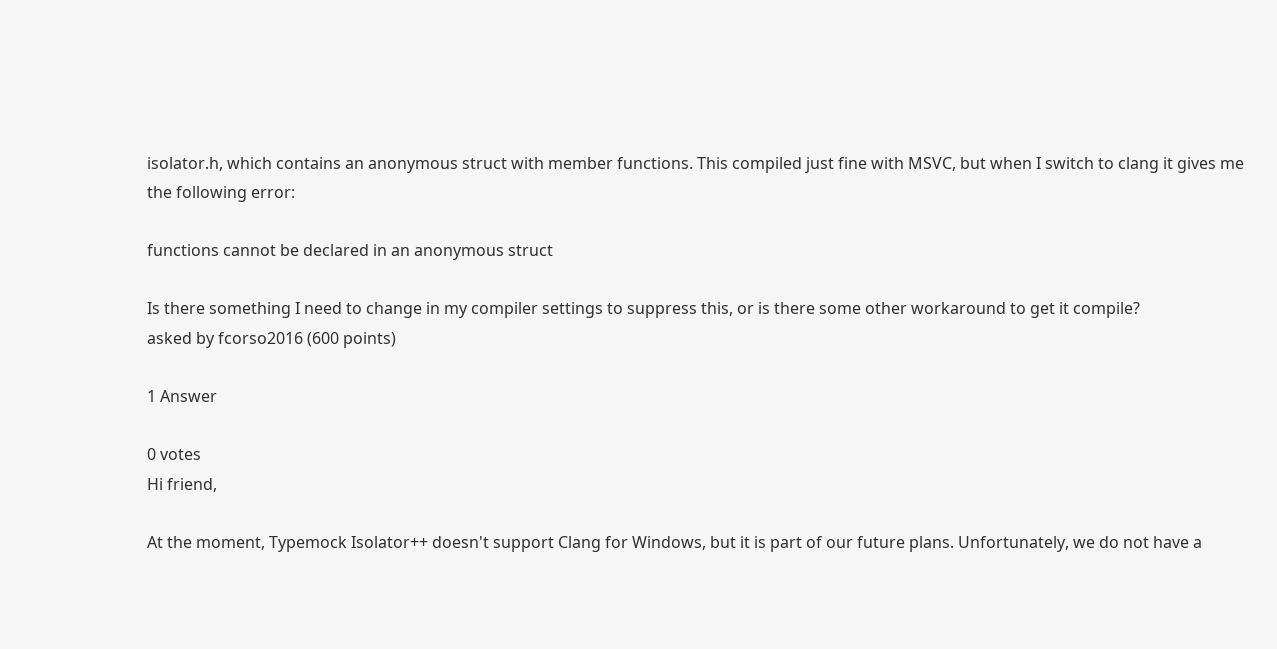isolator.h, which contains an anonymous struct with member functions. This compiled just fine with MSVC, but when I switch to clang it gives me the following error:

functions cannot be declared in an anonymous struct

Is there something I need to change in my compiler settings to suppress this, or is there some other workaround to get it compile?
asked by fcorso2016 (600 points)

1 Answer

0 votes
Hi friend,

At the moment, Typemock Isolator++ doesn't support Clang for Windows, but it is part of our future plans. Unfortunately, we do not have a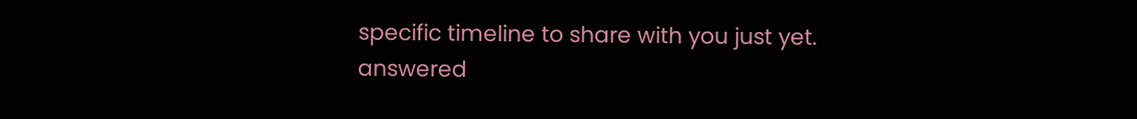specific timeline to share with you just yet.
answered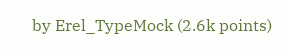by Erel_TypeMock (2.6k points)